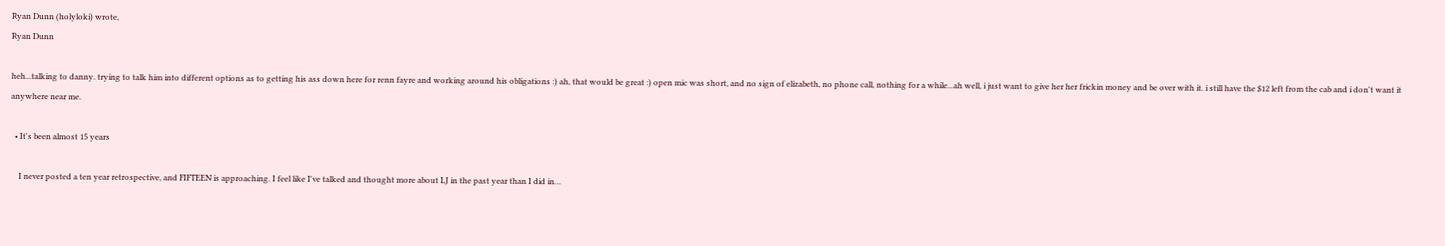Ryan Dunn (holyloki) wrote,
Ryan Dunn

heh...talking to danny. trying to talk him into different options as to getting his ass down here for renn fayre and working around his obligations :) ah, that would be great :) open mic was short, and no sign of elizabeth, no phone call, nothing for a while...ah well, i just want to give her her frickin money and be over with it. i still have the $12 left from the cab and i don't want it anywhere near me.

  • It's been almost 15 years

    I never posted a ten year retrospective, and FIFTEEN is approaching. I feel like I've talked and thought more about LJ in the past year than I did in…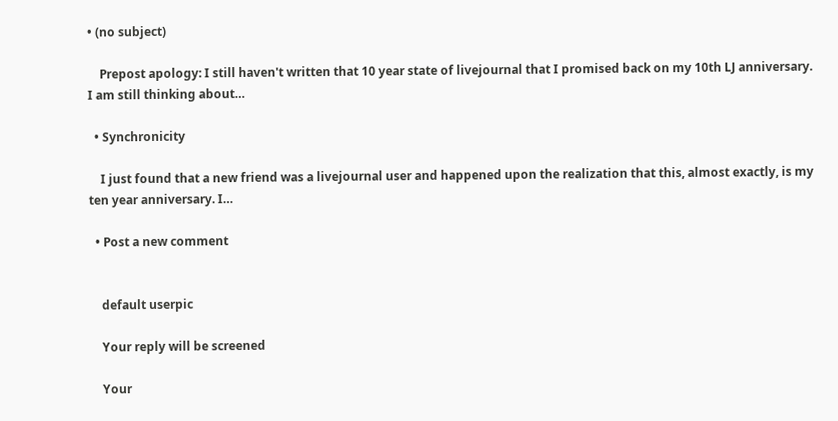• (no subject)

    Prepost apology: I still haven't written that 10 year state of livejournal that I promised back on my 10th LJ anniversary. I am still thinking about…

  • Synchronicity

    I just found that a new friend was a livejournal user and happened upon the realization that this, almost exactly, is my ten year anniversary. I…

  • Post a new comment


    default userpic

    Your reply will be screened

    Your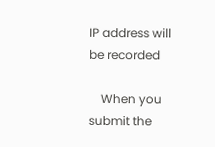IP address will be recorded

    When you submit the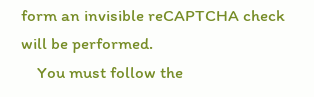form an invisible reCAPTCHA check will be performed.
    You must follow the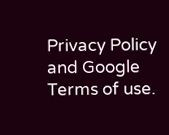Privacy Policy and Google Terms of use.